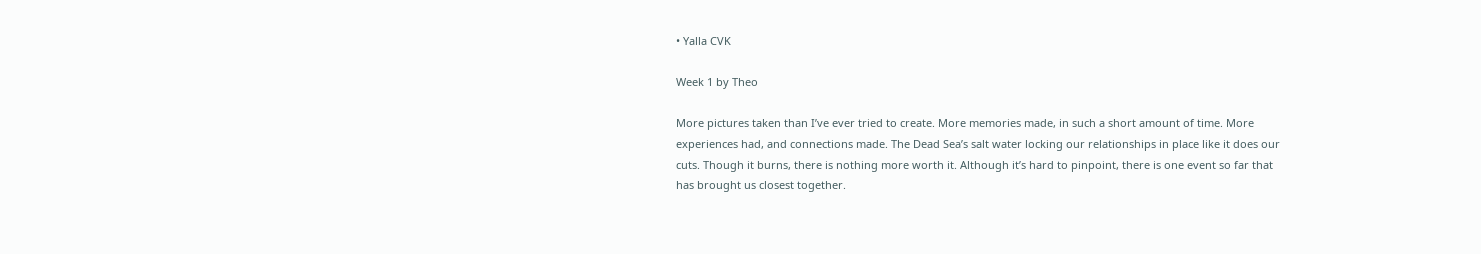• Yalla CVK

Week 1 by Theo

More pictures taken than I’ve ever tried to create. More memories made, in such a short amount of time. More experiences had, and connections made. The Dead Sea’s salt water locking our relationships in place like it does our cuts. Though it burns, there is nothing more worth it. Although it’s hard to pinpoint, there is one event so far that has brought us closest together.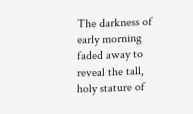The darkness of early morning faded away to reveal the tall, holy stature of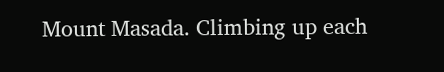Mount Masada. Climbing up each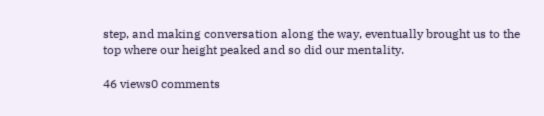step, and making conversation along the way, eventually brought us to the top where our height peaked and so did our mentality.

46 views0 comments